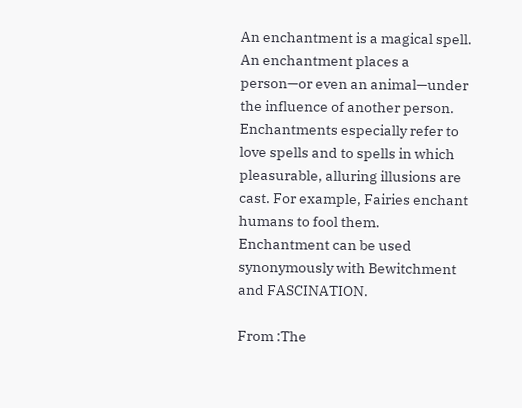An enchantment is a magical spell. An enchantment places a person—or even an animal—under the influence of another person. Enchantments especially refer to love spells and to spells in which pleasurable, alluring illusions are cast. For example, Fairies enchant humans to fool them. Enchantment can be used synonymously with Bewitchment and FASCINATION.

From :The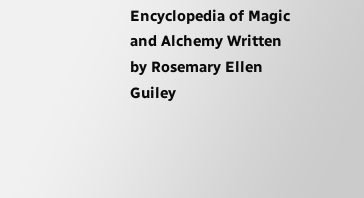Encyclopedia of Magic and Alchemy Written by Rosemary Ellen Guiley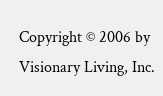Copyright © 2006 by Visionary Living, Inc.